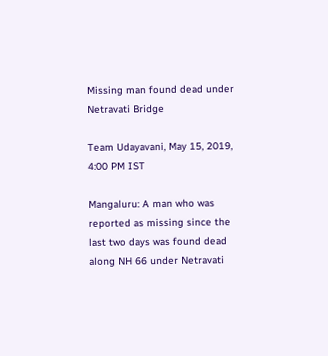Missing man found dead under Netravati Bridge

Team Udayavani, May 15, 2019, 4:00 PM IST

Mangaluru: A man who was reported as missing since the last two days was found dead along NH 66 under Netravati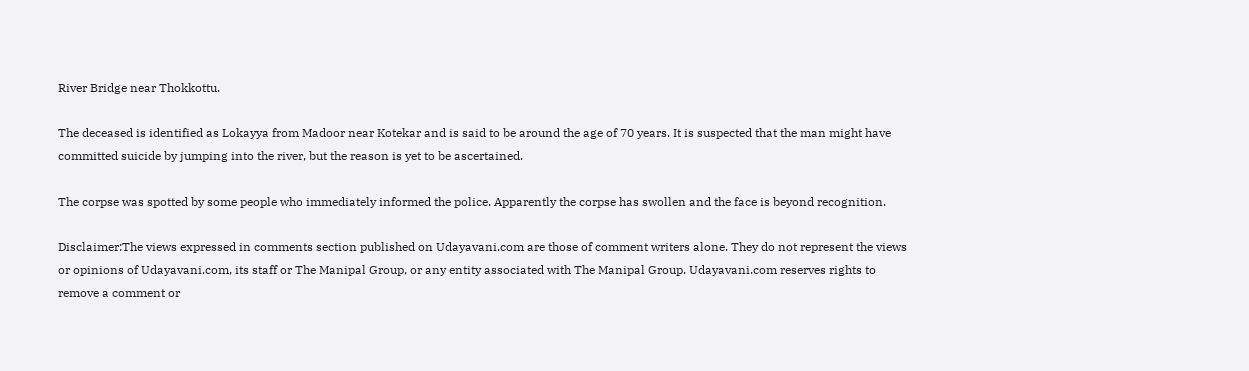River Bridge near Thokkottu.

The deceased is identified as Lokayya from Madoor near Kotekar and is said to be around the age of 70 years. It is suspected that the man might have committed suicide by jumping into the river, but the reason is yet to be ascertained.

The corpse was spotted by some people who immediately informed the police. Apparently the corpse has swollen and the face is beyond recognition.

Disclaimer:The views expressed in comments section published on Udayavani.com are those of comment writers alone. They do not represent the views or opinions of Udayavani.com, its staff or The Manipal Group, or any entity associated with The Manipal Group. Udayavani.com reserves rights to remove a comment or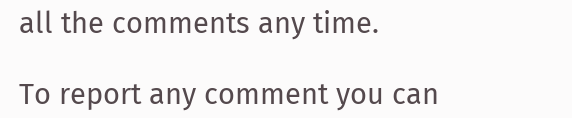all the comments any time.

To report any comment you can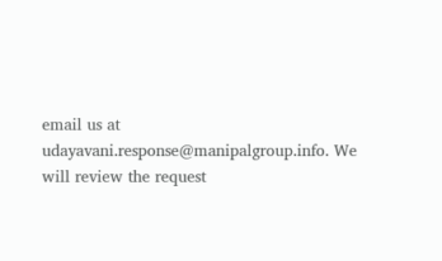email us at udayavani.response@manipalgroup.info. We will review the request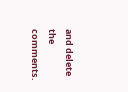and delete the comments.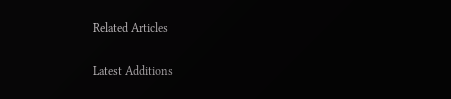Related Articles

Latest Additions